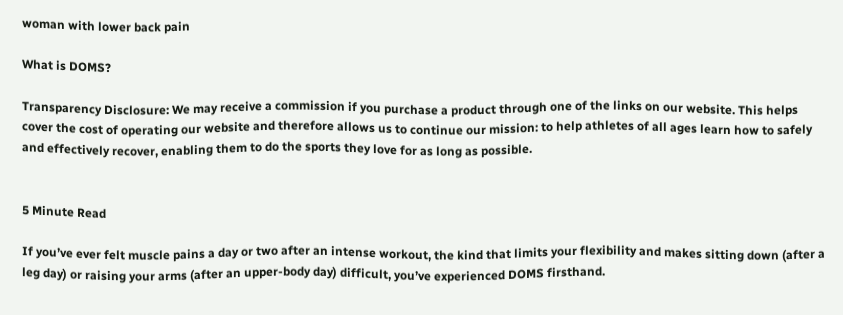woman with lower back pain

What is DOMS?

Transparency Disclosure: We may receive a commission if you purchase a product through one of the links on our website. This helps cover the cost of operating our website and therefore allows us to continue our mission: to help athletes of all ages learn how to safely and effectively recover, enabling them to do the sports they love for as long as possible.


5 Minute Read

If you’ve ever felt muscle pains a day or two after an intense workout, the kind that limits your flexibility and makes sitting down (after a leg day) or raising your arms (after an upper-body day) difficult, you’ve experienced DOMS firsthand.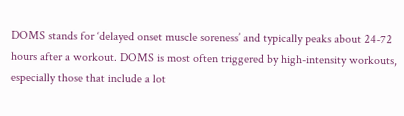DOMS stands for ‘delayed onset muscle soreness’ and typically peaks about 24-72 hours after a workout. DOMS is most often triggered by high-intensity workouts, especially those that include a lot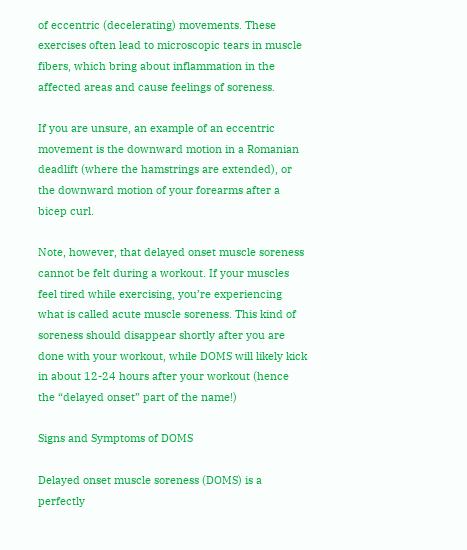of eccentric (decelerating) movements. These exercises often lead to microscopic tears in muscle fibers, which bring about inflammation in the affected areas and cause feelings of soreness.

If you are unsure, an example of an eccentric movement is the downward motion in a Romanian deadlift (where the hamstrings are extended), or the downward motion of your forearms after a bicep curl.

Note, however, that delayed onset muscle soreness cannot be felt during a workout. If your muscles feel tired while exercising, you’re experiencing what is called acute muscle soreness. This kind of soreness should disappear shortly after you are done with your workout, while DOMS will likely kick in about 12-24 hours after your workout (hence the “delayed onset” part of the name!)

Signs and Symptoms of DOMS

Delayed onset muscle soreness (DOMS) is a perfectly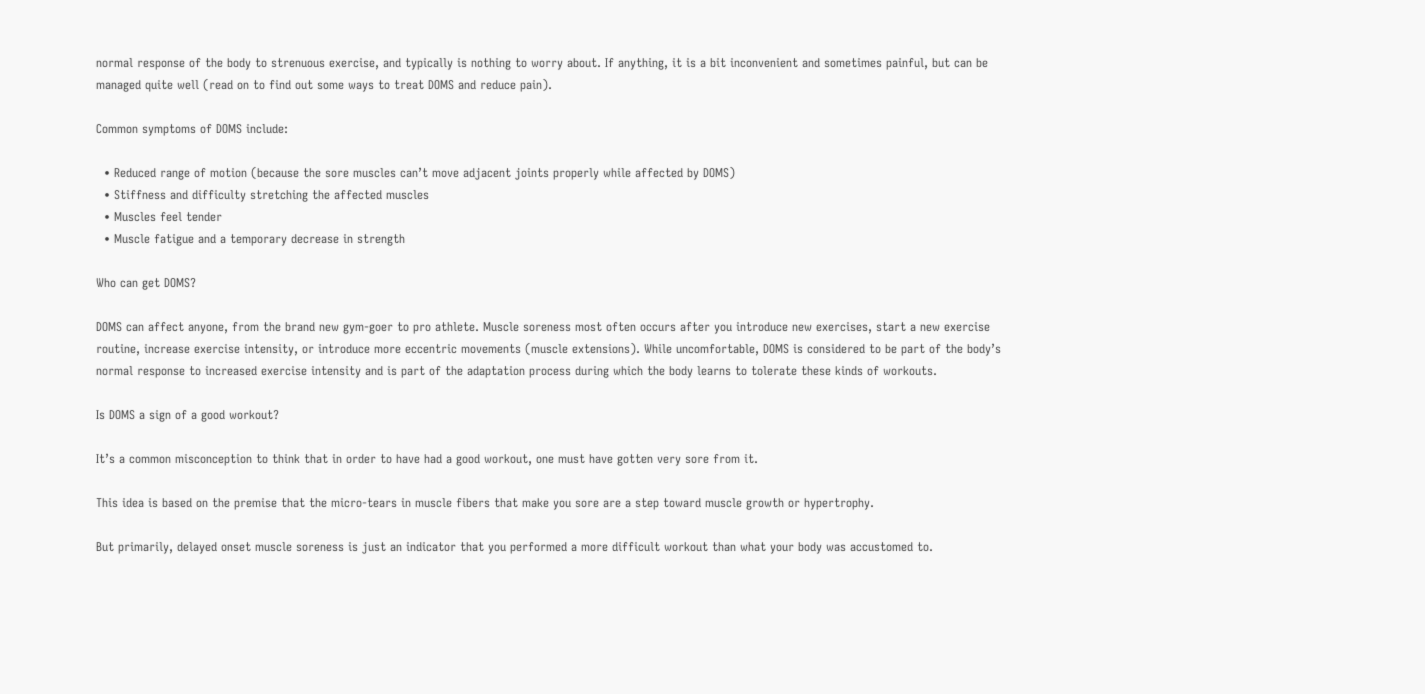normal response of the body to strenuous exercise, and typically is nothing to worry about. If anything, it is a bit inconvenient and sometimes painful, but can be managed quite well (read on to find out some ways to treat DOMS and reduce pain).

Common symptoms of DOMS include:

  • Reduced range of motion (because the sore muscles can’t move adjacent joints properly while affected by DOMS)
  • Stiffness and difficulty stretching the affected muscles
  • Muscles feel tender
  • Muscle fatigue and a temporary decrease in strength

Who can get DOMS?

DOMS can affect anyone, from the brand new gym-goer to pro athlete. Muscle soreness most often occurs after you introduce new exercises, start a new exercise routine, increase exercise intensity, or introduce more eccentric movements (muscle extensions). While uncomfortable, DOMS is considered to be part of the body’s normal response to increased exercise intensity and is part of the adaptation process during which the body learns to tolerate these kinds of workouts.

Is DOMS a sign of a good workout?

It’s a common misconception to think that in order to have had a good workout, one must have gotten very sore from it.

This idea is based on the premise that the micro-tears in muscle fibers that make you sore are a step toward muscle growth or hypertrophy.

But primarily, delayed onset muscle soreness is just an indicator that you performed a more difficult workout than what your body was accustomed to.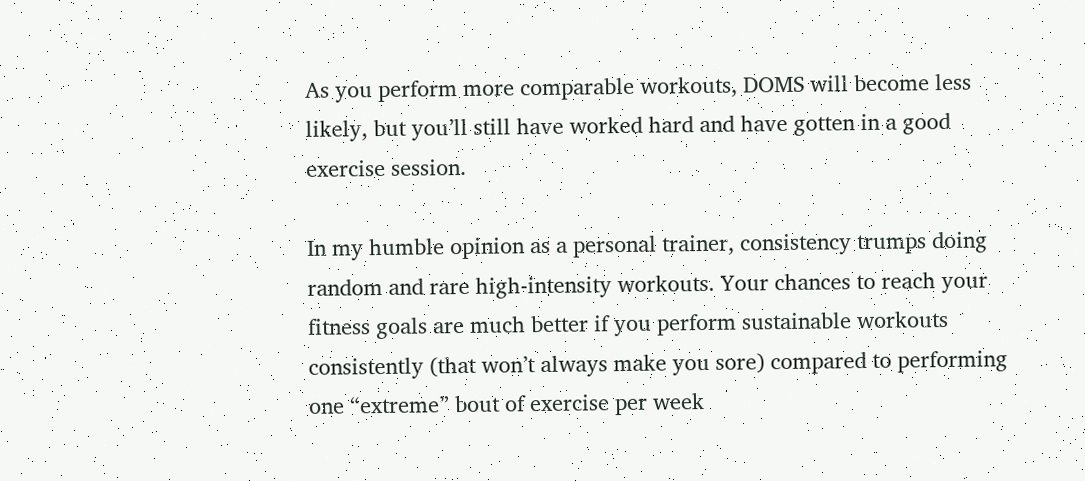As you perform more comparable workouts, DOMS will become less likely, but you’ll still have worked hard and have gotten in a good exercise session.

In my humble opinion as a personal trainer, consistency trumps doing random and rare high-intensity workouts. Your chances to reach your fitness goals are much better if you perform sustainable workouts consistently (that won’t always make you sore) compared to performing one “extreme” bout of exercise per week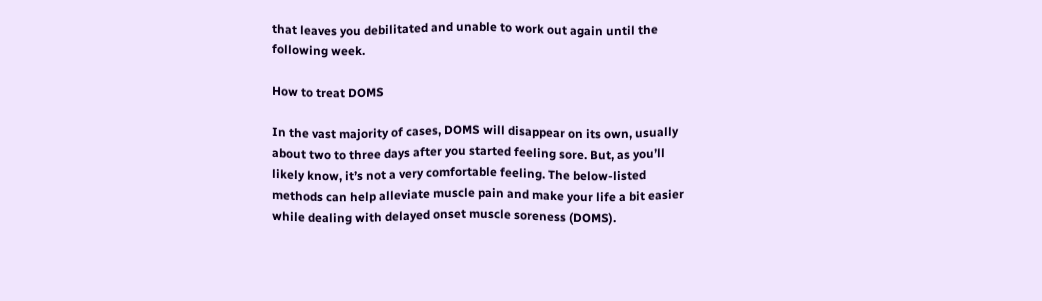that leaves you debilitated and unable to work out again until the following week.

How to treat DOMS

In the vast majority of cases, DOMS will disappear on its own, usually about two to three days after you started feeling sore. But, as you’ll likely know, it’s not a very comfortable feeling. The below-listed methods can help alleviate muscle pain and make your life a bit easier while dealing with delayed onset muscle soreness (DOMS).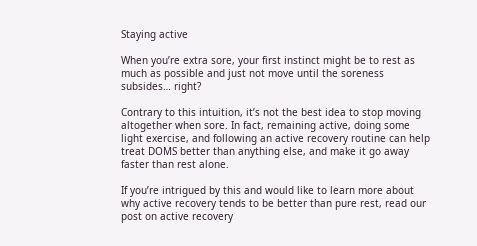Staying active

When you’re extra sore, your first instinct might be to rest as much as possible and just not move until the soreness subsides… right?

Contrary to this intuition, it’s not the best idea to stop moving altogether when sore. In fact, remaining active, doing some light exercise, and following an active recovery routine can help treat DOMS better than anything else, and make it go away faster than rest alone.

If you’re intrigued by this and would like to learn more about why active recovery tends to be better than pure rest, read our post on active recovery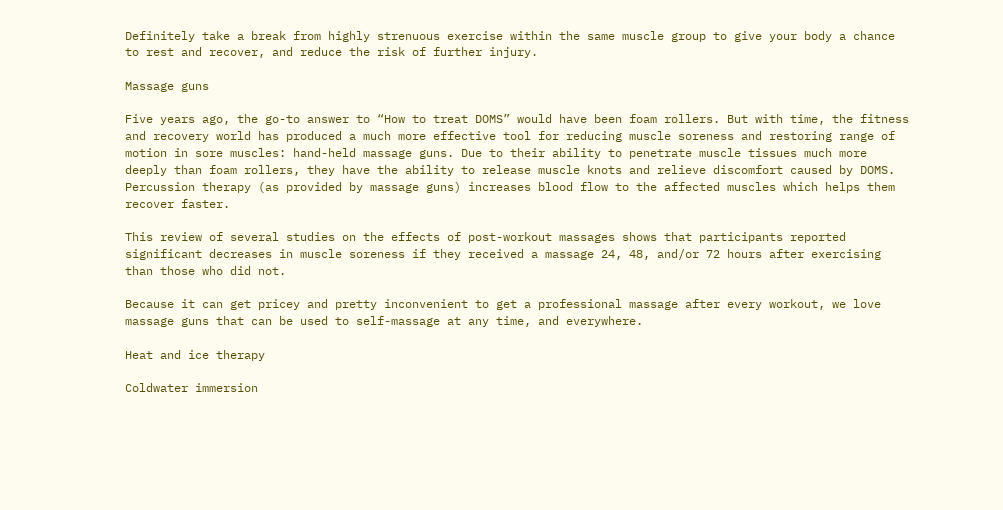Definitely take a break from highly strenuous exercise within the same muscle group to give your body a chance to rest and recover, and reduce the risk of further injury.

Massage guns

Five years ago, the go-to answer to “How to treat DOMS” would have been foam rollers. But with time, the fitness and recovery world has produced a much more effective tool for reducing muscle soreness and restoring range of motion in sore muscles: hand-held massage guns. Due to their ability to penetrate muscle tissues much more deeply than foam rollers, they have the ability to release muscle knots and relieve discomfort caused by DOMS. Percussion therapy (as provided by massage guns) increases blood flow to the affected muscles which helps them recover faster.

This review of several studies on the effects of post-workout massages shows that participants reported significant decreases in muscle soreness if they received a massage 24, 48, and/or 72 hours after exercising than those who did not.

Because it can get pricey and pretty inconvenient to get a professional massage after every workout, we love massage guns that can be used to self-massage at any time, and everywhere.

Heat and ice therapy

Coldwater immersion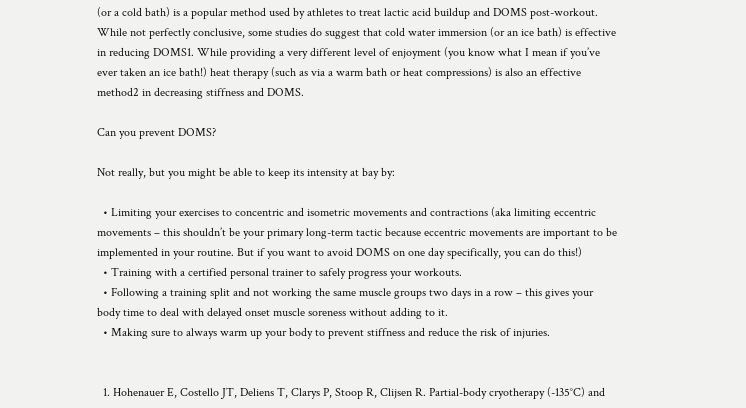(or a cold bath) is a popular method used by athletes to treat lactic acid buildup and DOMS post-workout. While not perfectly conclusive, some studies do suggest that cold water immersion (or an ice bath) is effective in reducing DOMS1. While providing a very different level of enjoyment (you know what I mean if you’ve ever taken an ice bath!) heat therapy (such as via a warm bath or heat compressions) is also an effective method2 in decreasing stiffness and DOMS.

Can you prevent DOMS?

Not really, but you might be able to keep its intensity at bay by:

  • Limiting your exercises to concentric and isometric movements and contractions (aka limiting eccentric movements – this shouldn’t be your primary long-term tactic because eccentric movements are important to be implemented in your routine. But if you want to avoid DOMS on one day specifically, you can do this!)
  • Training with a certified personal trainer to safely progress your workouts.
  • Following a training split and not working the same muscle groups two days in a row – this gives your body time to deal with delayed onset muscle soreness without adding to it.
  • Making sure to always warm up your body to prevent stiffness and reduce the risk of injuries.


  1. Hohenauer E, Costello JT, Deliens T, Clarys P, Stoop R, Clijsen R. Partial-body cryotherapy (-135°C) and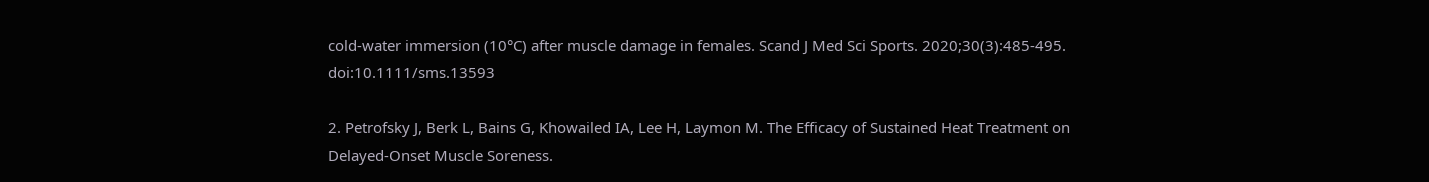cold-water immersion (10°C) after muscle damage in females. Scand J Med Sci Sports. 2020;30(3):485-495. doi:10.1111/sms.13593

2. Petrofsky J, Berk L, Bains G, Khowailed IA, Lee H, Laymon M. The Efficacy of Sustained Heat Treatment on Delayed-Onset Muscle Soreness.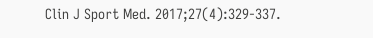Clin J Sport Med. 2017;27(4):329-337.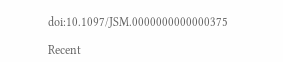doi:10.1097/JSM.0000000000000375

Recent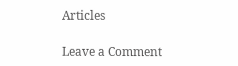Articles

Leave a Comment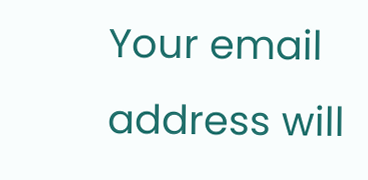Your email address will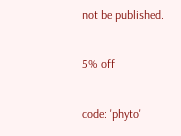not be published.

5% off

code: 'phyto'